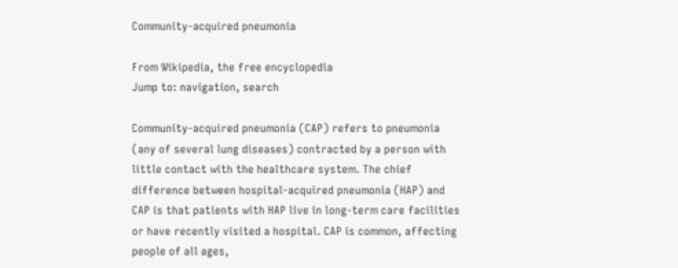Community-acquired pneumonia

From Wikipedia, the free encyclopedia
Jump to: navigation, search

Community-acquired pneumonia (CAP) refers to pneumonia (any of several lung diseases) contracted by a person with little contact with the healthcare system. The chief difference between hospital-acquired pneumonia (HAP) and CAP is that patients with HAP live in long-term care facilities or have recently visited a hospital. CAP is common, affecting people of all ages,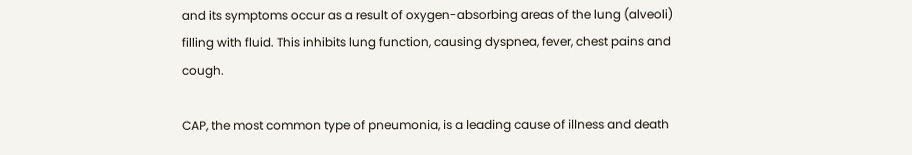and its symptoms occur as a result of oxygen-absorbing areas of the lung (alveoli) filling with fluid. This inhibits lung function, causing dyspnea, fever, chest pains and cough.

CAP, the most common type of pneumonia, is a leading cause of illness and death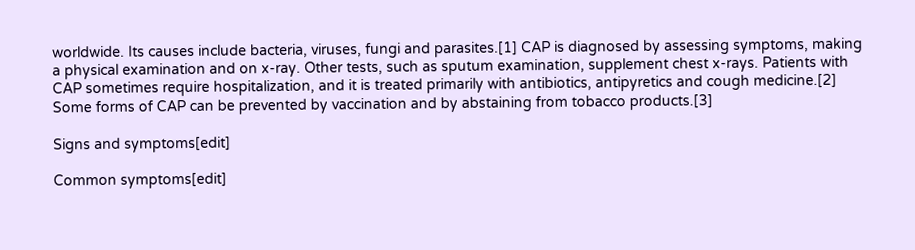worldwide. Its causes include bacteria, viruses, fungi and parasites.[1] CAP is diagnosed by assessing symptoms, making a physical examination and on x-ray. Other tests, such as sputum examination, supplement chest x-rays. Patients with CAP sometimes require hospitalization, and it is treated primarily with antibiotics, antipyretics and cough medicine.[2] Some forms of CAP can be prevented by vaccination and by abstaining from tobacco products.[3]

Signs and symptoms[edit]

Common symptoms[edit]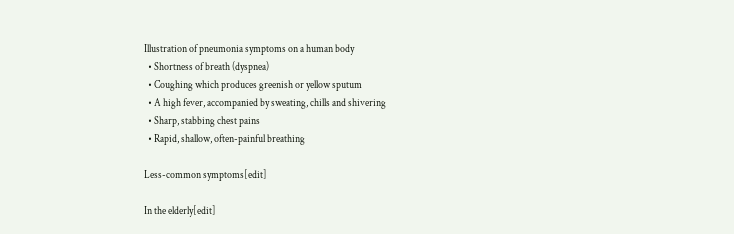Illustration of pneumonia symptoms on a human body
  • Shortness of breath (dyspnea)
  • Coughing which produces greenish or yellow sputum
  • A high fever, accompanied by sweating, chills and shivering
  • Sharp, stabbing chest pains
  • Rapid, shallow, often-painful breathing

Less-common symptoms[edit]

In the elderly[edit]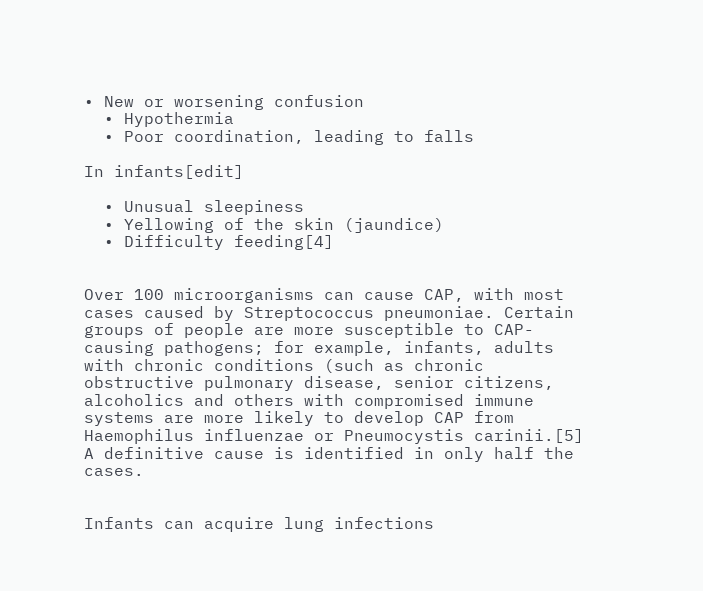• New or worsening confusion
  • Hypothermia
  • Poor coordination, leading to falls

In infants[edit]

  • Unusual sleepiness
  • Yellowing of the skin (jaundice)
  • Difficulty feeding[4]


Over 100 microorganisms can cause CAP, with most cases caused by Streptococcus pneumoniae. Certain groups of people are more susceptible to CAP-causing pathogens; for example, infants, adults with chronic conditions (such as chronic obstructive pulmonary disease, senior citizens, alcoholics and others with compromised immune systems are more likely to develop CAP from Haemophilus influenzae or Pneumocystis carinii.[5] A definitive cause is identified in only half the cases.


Infants can acquire lung infections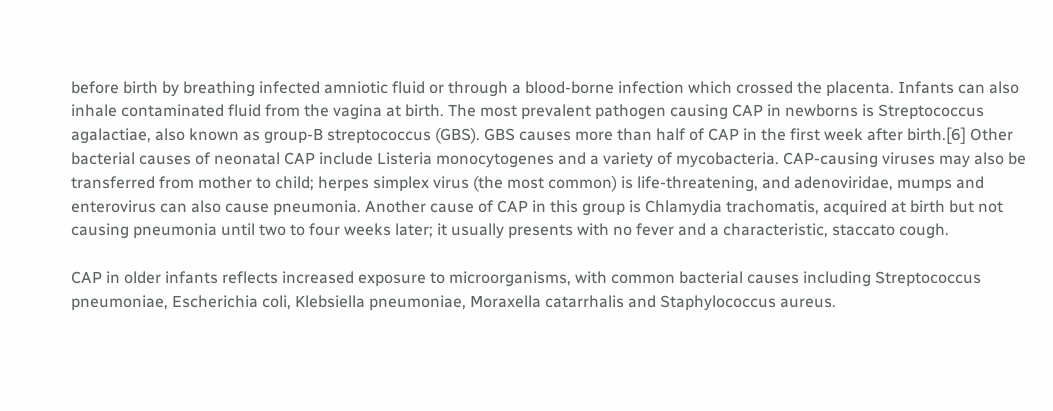before birth by breathing infected amniotic fluid or through a blood-borne infection which crossed the placenta. Infants can also inhale contaminated fluid from the vagina at birth. The most prevalent pathogen causing CAP in newborns is Streptococcus agalactiae, also known as group-B streptococcus (GBS). GBS causes more than half of CAP in the first week after birth.[6] Other bacterial causes of neonatal CAP include Listeria monocytogenes and a variety of mycobacteria. CAP-causing viruses may also be transferred from mother to child; herpes simplex virus (the most common) is life-threatening, and adenoviridae, mumps and enterovirus can also cause pneumonia. Another cause of CAP in this group is Chlamydia trachomatis, acquired at birth but not causing pneumonia until two to four weeks later; it usually presents with no fever and a characteristic, staccato cough.

CAP in older infants reflects increased exposure to microorganisms, with common bacterial causes including Streptococcus pneumoniae, Escherichia coli, Klebsiella pneumoniae, Moraxella catarrhalis and Staphylococcus aureus.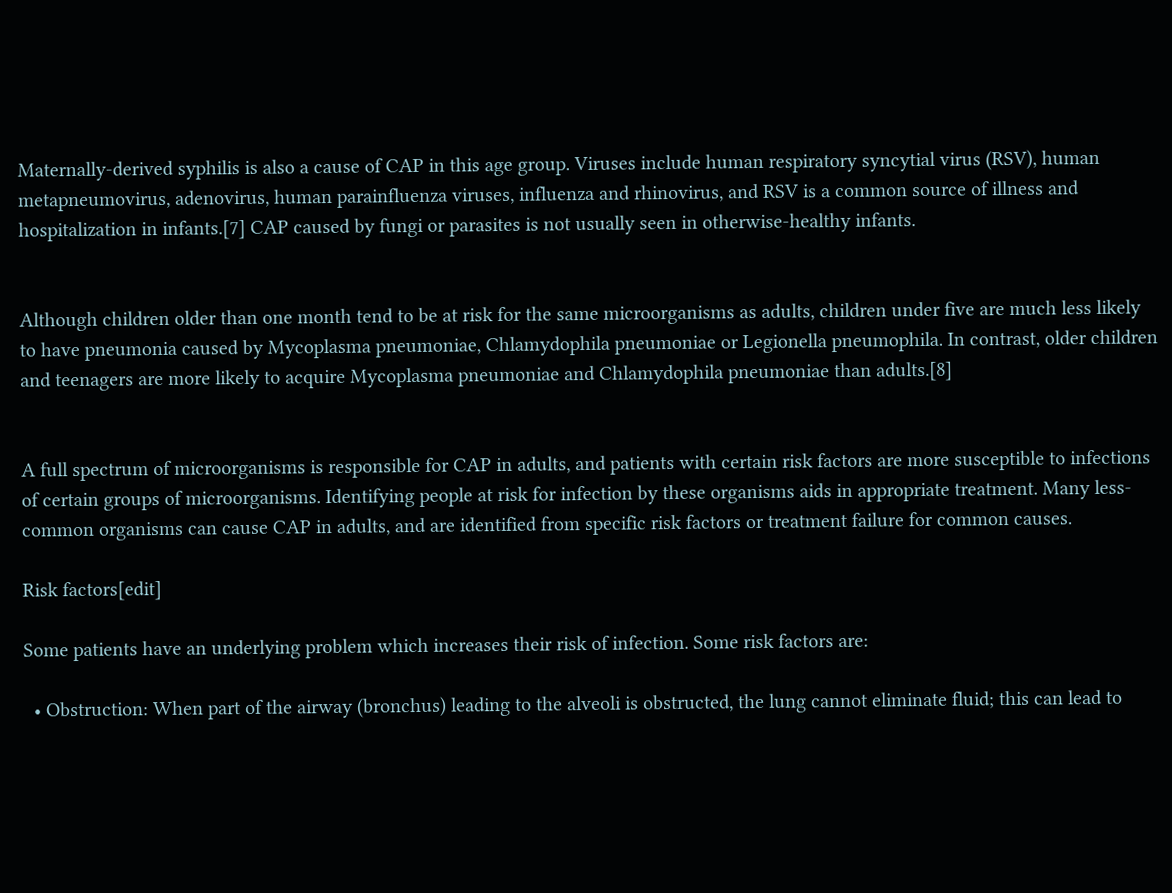Maternally-derived syphilis is also a cause of CAP in this age group. Viruses include human respiratory syncytial virus (RSV), human metapneumovirus, adenovirus, human parainfluenza viruses, influenza and rhinovirus, and RSV is a common source of illness and hospitalization in infants.[7] CAP caused by fungi or parasites is not usually seen in otherwise-healthy infants.


Although children older than one month tend to be at risk for the same microorganisms as adults, children under five are much less likely to have pneumonia caused by Mycoplasma pneumoniae, Chlamydophila pneumoniae or Legionella pneumophila. In contrast, older children and teenagers are more likely to acquire Mycoplasma pneumoniae and Chlamydophila pneumoniae than adults.[8]


A full spectrum of microorganisms is responsible for CAP in adults, and patients with certain risk factors are more susceptible to infections of certain groups of microorganisms. Identifying people at risk for infection by these organisms aids in appropriate treatment. Many less-common organisms can cause CAP in adults, and are identified from specific risk factors or treatment failure for common causes.

Risk factors[edit]

Some patients have an underlying problem which increases their risk of infection. Some risk factors are:

  • Obstruction: When part of the airway (bronchus) leading to the alveoli is obstructed, the lung cannot eliminate fluid; this can lead to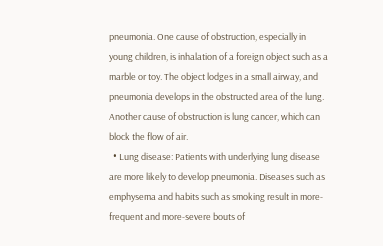pneumonia. One cause of obstruction, especially in young children, is inhalation of a foreign object such as a marble or toy. The object lodges in a small airway, and pneumonia develops in the obstructed area of the lung. Another cause of obstruction is lung cancer, which can block the flow of air.
  • Lung disease: Patients with underlying lung disease are more likely to develop pneumonia. Diseases such as emphysema and habits such as smoking result in more-frequent and more-severe bouts of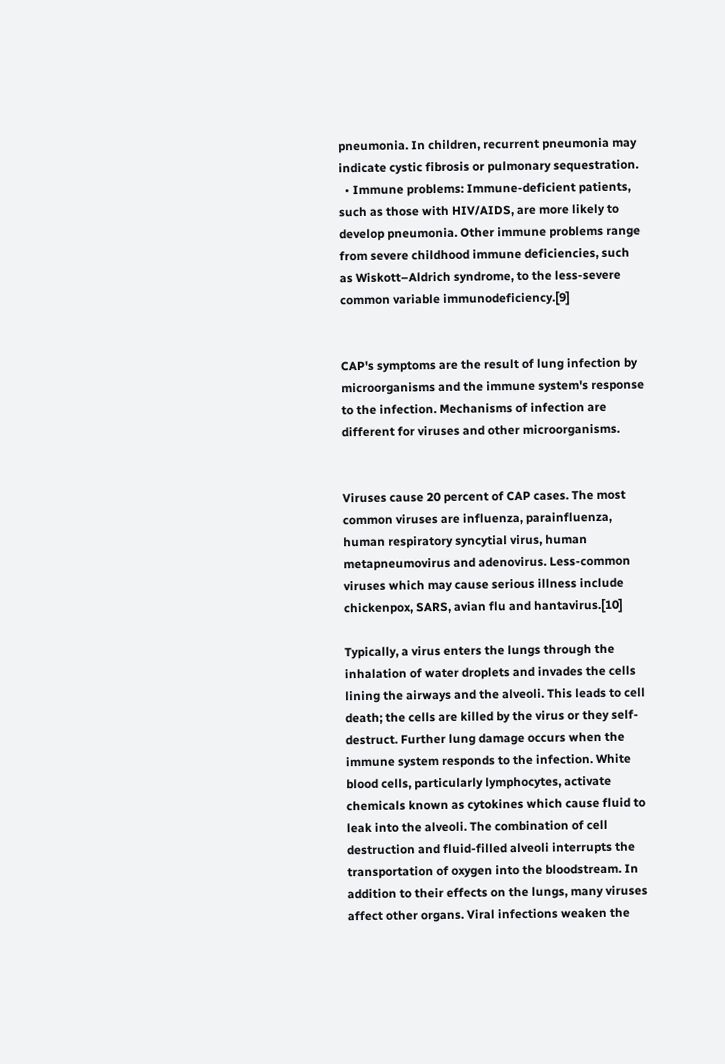pneumonia. In children, recurrent pneumonia may indicate cystic fibrosis or pulmonary sequestration.
  • Immune problems: Immune-deficient patients, such as those with HIV/AIDS, are more likely to develop pneumonia. Other immune problems range from severe childhood immune deficiencies, such as Wiskott–Aldrich syndrome, to the less-severe common variable immunodeficiency.[9]


CAP's symptoms are the result of lung infection by microorganisms and the immune system's response to the infection. Mechanisms of infection are different for viruses and other microorganisms.


Viruses cause 20 percent of CAP cases. The most common viruses are influenza, parainfluenza, human respiratory syncytial virus, human metapneumovirus and adenovirus. Less-common viruses which may cause serious illness include chickenpox, SARS, avian flu and hantavirus.[10]

Typically, a virus enters the lungs through the inhalation of water droplets and invades the cells lining the airways and the alveoli. This leads to cell death; the cells are killed by the virus or they self-destruct. Further lung damage occurs when the immune system responds to the infection. White blood cells, particularly lymphocytes, activate chemicals known as cytokines which cause fluid to leak into the alveoli. The combination of cell destruction and fluid-filled alveoli interrupts the transportation of oxygen into the bloodstream. In addition to their effects on the lungs, many viruses affect other organs. Viral infections weaken the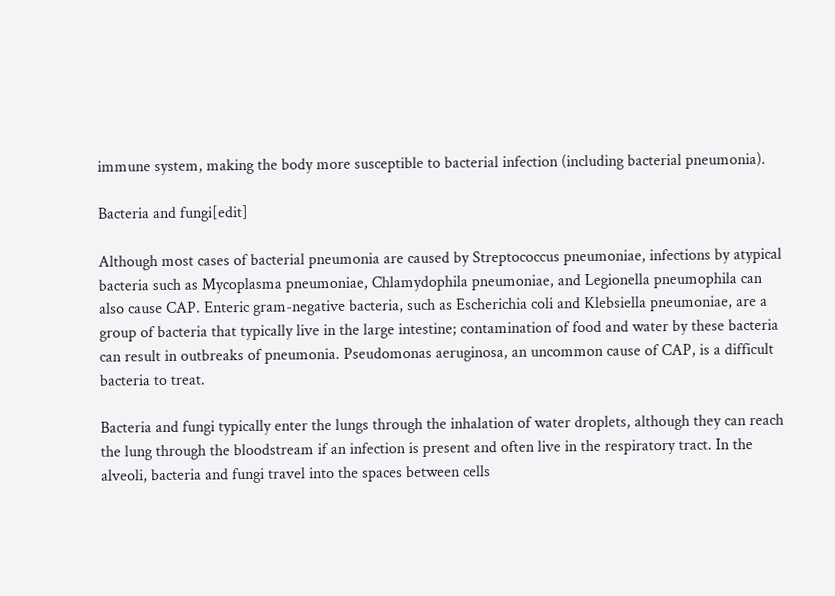immune system, making the body more susceptible to bacterial infection (including bacterial pneumonia).

Bacteria and fungi[edit]

Although most cases of bacterial pneumonia are caused by Streptococcus pneumoniae, infections by atypical bacteria such as Mycoplasma pneumoniae, Chlamydophila pneumoniae, and Legionella pneumophila can also cause CAP. Enteric gram-negative bacteria, such as Escherichia coli and Klebsiella pneumoniae, are a group of bacteria that typically live in the large intestine; contamination of food and water by these bacteria can result in outbreaks of pneumonia. Pseudomonas aeruginosa, an uncommon cause of CAP, is a difficult bacteria to treat.

Bacteria and fungi typically enter the lungs through the inhalation of water droplets, although they can reach the lung through the bloodstream if an infection is present and often live in the respiratory tract. In the alveoli, bacteria and fungi travel into the spaces between cells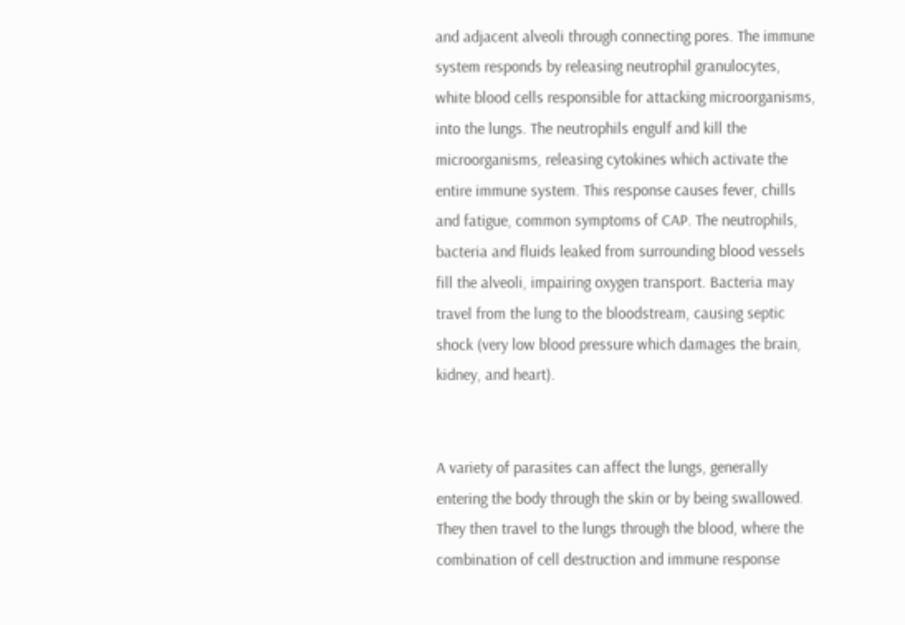and adjacent alveoli through connecting pores. The immune system responds by releasing neutrophil granulocytes, white blood cells responsible for attacking microorganisms, into the lungs. The neutrophils engulf and kill the microorganisms, releasing cytokines which activate the entire immune system. This response causes fever, chills and fatigue, common symptoms of CAP. The neutrophils, bacteria and fluids leaked from surrounding blood vessels fill the alveoli, impairing oxygen transport. Bacteria may travel from the lung to the bloodstream, causing septic shock (very low blood pressure which damages the brain, kidney, and heart).


A variety of parasites can affect the lungs, generally entering the body through the skin or by being swallowed. They then travel to the lungs through the blood, where the combination of cell destruction and immune response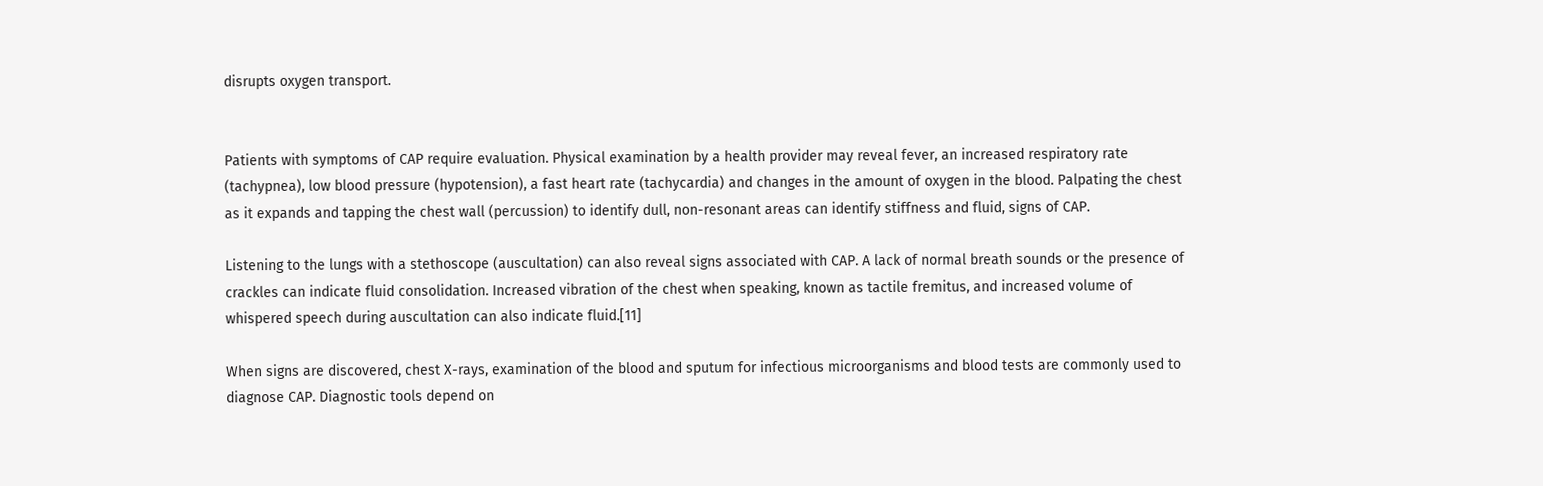disrupts oxygen transport.


Patients with symptoms of CAP require evaluation. Physical examination by a health provider may reveal fever, an increased respiratory rate (tachypnea), low blood pressure (hypotension), a fast heart rate (tachycardia) and changes in the amount of oxygen in the blood. Palpating the chest as it expands and tapping the chest wall (percussion) to identify dull, non-resonant areas can identify stiffness and fluid, signs of CAP.

Listening to the lungs with a stethoscope (auscultation) can also reveal signs associated with CAP. A lack of normal breath sounds or the presence of crackles can indicate fluid consolidation. Increased vibration of the chest when speaking, known as tactile fremitus, and increased volume of whispered speech during auscultation can also indicate fluid.[11]

When signs are discovered, chest X-rays, examination of the blood and sputum for infectious microorganisms and blood tests are commonly used to diagnose CAP. Diagnostic tools depend on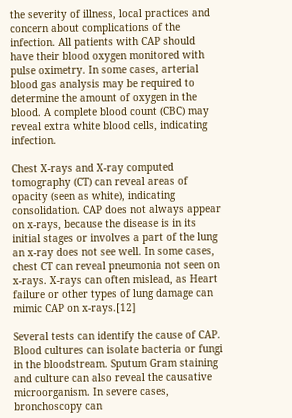the severity of illness, local practices and concern about complications of the infection. All patients with CAP should have their blood oxygen monitored with pulse oximetry. In some cases, arterial blood gas analysis may be required to determine the amount of oxygen in the blood. A complete blood count (CBC) may reveal extra white blood cells, indicating infection.

Chest X-rays and X-ray computed tomography (CT) can reveal areas of opacity (seen as white), indicating consolidation. CAP does not always appear on x-rays, because the disease is in its initial stages or involves a part of the lung an x-ray does not see well. In some cases, chest CT can reveal pneumonia not seen on x-rays. X-rays can often mislead, as Heart failure or other types of lung damage can mimic CAP on x-rays.[12]

Several tests can identify the cause of CAP. Blood cultures can isolate bacteria or fungi in the bloodstream. Sputum Gram staining and culture can also reveal the causative microorganism. In severe cases, bronchoscopy can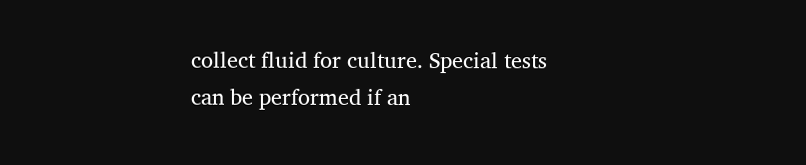collect fluid for culture. Special tests can be performed if an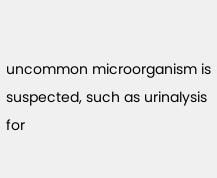uncommon microorganism is suspected, such as urinalysis for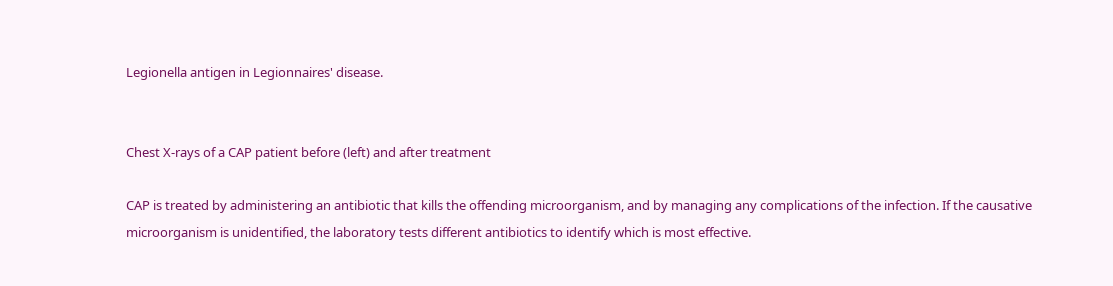Legionella antigen in Legionnaires' disease.


Chest X-rays of a CAP patient before (left) and after treatment

CAP is treated by administering an antibiotic that kills the offending microorganism, and by managing any complications of the infection. If the causative microorganism is unidentified, the laboratory tests different antibiotics to identify which is most effective.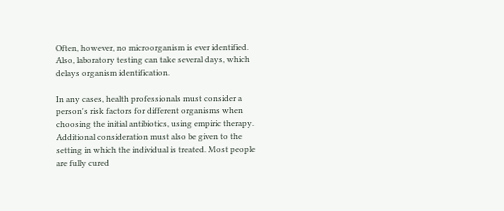Often, however, no microorganism is ever identified. Also, laboratory testing can take several days, which delays organism identification.

In any cases, health professionals must consider a person's risk factors for different organisms when choosing the initial antibiotics, using empiric therapy. Additional consideration must also be given to the setting in which the individual is treated. Most people are fully cured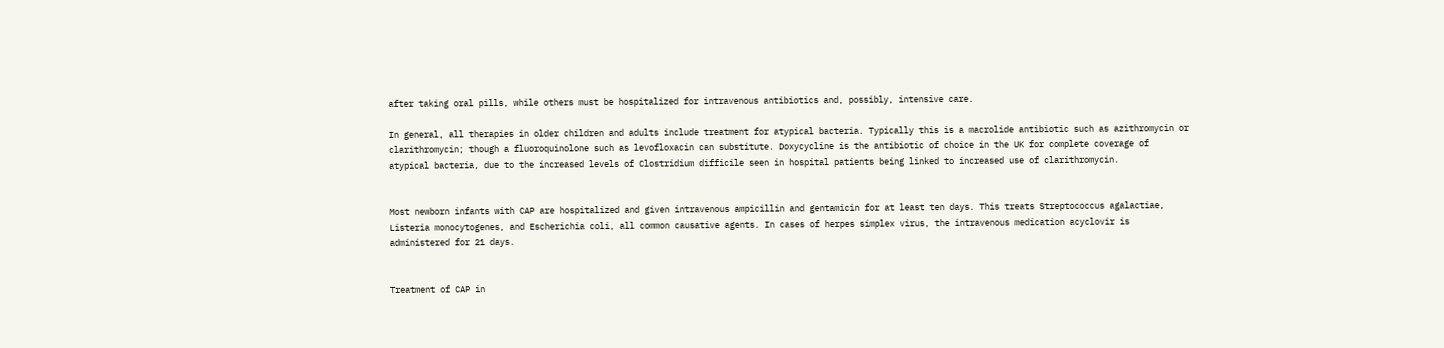after taking oral pills, while others must be hospitalized for intravenous antibiotics and, possibly, intensive care.

In general, all therapies in older children and adults include treatment for atypical bacteria. Typically this is a macrolide antibiotic such as azithromycin or clarithromycin; though a fluoroquinolone such as levofloxacin can substitute. Doxycycline is the antibiotic of choice in the UK for complete coverage of atypical bacteria, due to the increased levels of Clostridium difficile seen in hospital patients being linked to increased use of clarithromycin.


Most newborn infants with CAP are hospitalized and given intravenous ampicillin and gentamicin for at least ten days. This treats Streptococcus agalactiae, Listeria monocytogenes, and Escherichia coli, all common causative agents. In cases of herpes simplex virus, the intravenous medication acyclovir is administered for 21 days.


Treatment of CAP in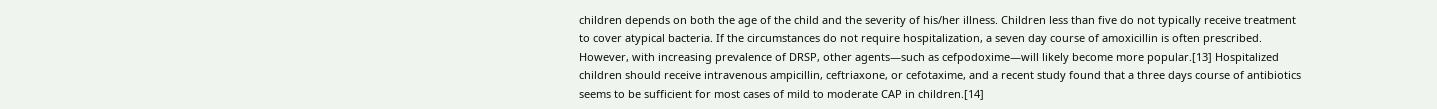children depends on both the age of the child and the severity of his/her illness. Children less than five do not typically receive treatment to cover atypical bacteria. If the circumstances do not require hospitalization, a seven day course of amoxicillin is often prescribed. However, with increasing prevalence of DRSP, other agents—such as cefpodoxime—will likely become more popular.[13] Hospitalized children should receive intravenous ampicillin, ceftriaxone, or cefotaxime, and a recent study found that a three days course of antibiotics seems to be sufficient for most cases of mild to moderate CAP in children.[14]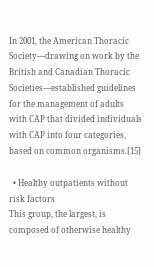In 2001, the American Thoracic Society—drawing on work by the British and Canadian Thoracic Societies—established guidelines for the management of adults with CAP that divided individuals with CAP into four categories, based on common organisms.[15]

  • Healthy outpatients without risk factors
This group, the largest, is composed of otherwise healthy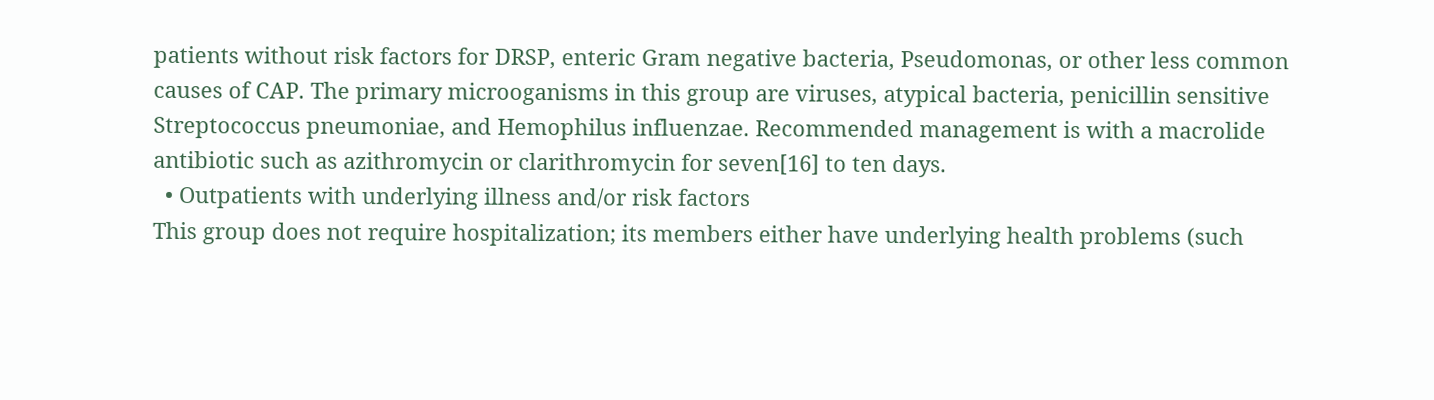patients without risk factors for DRSP, enteric Gram negative bacteria, Pseudomonas, or other less common causes of CAP. The primary microoganisms in this group are viruses, atypical bacteria, penicillin sensitive Streptococcus pneumoniae, and Hemophilus influenzae. Recommended management is with a macrolide antibiotic such as azithromycin or clarithromycin for seven[16] to ten days.
  • Outpatients with underlying illness and/or risk factors
This group does not require hospitalization; its members either have underlying health problems (such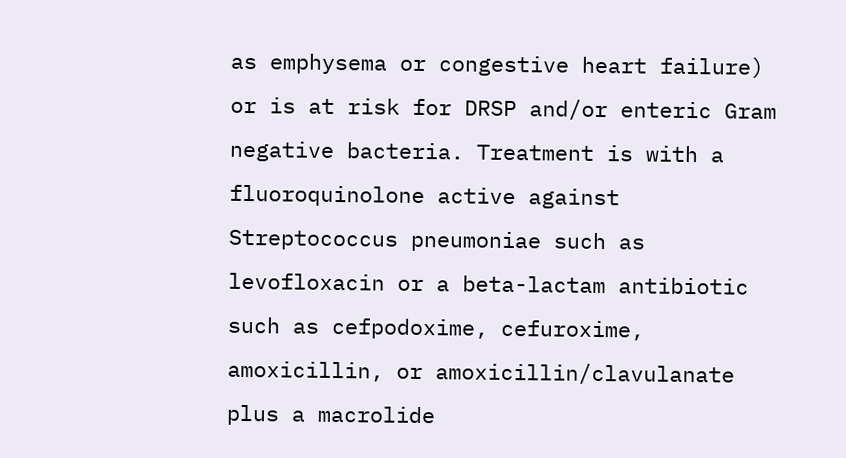as emphysema or congestive heart failure) or is at risk for DRSP and/or enteric Gram negative bacteria. Treatment is with a fluoroquinolone active against Streptococcus pneumoniae such as levofloxacin or a beta-lactam antibiotic such as cefpodoxime, cefuroxime, amoxicillin, or amoxicillin/clavulanate plus a macrolide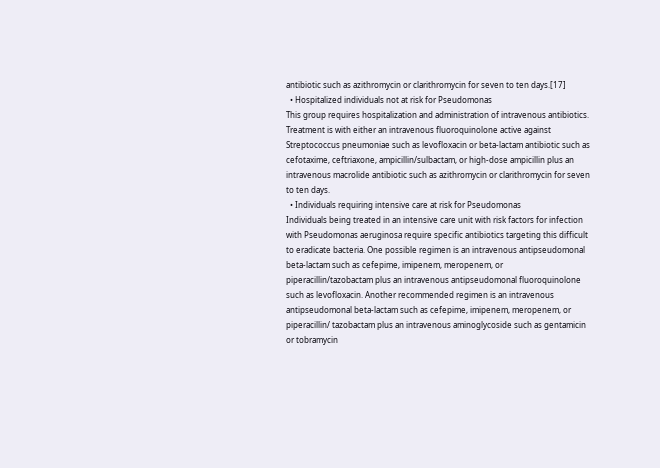antibiotic such as azithromycin or clarithromycin for seven to ten days.[17]
  • Hospitalized individuals not at risk for Pseudomonas
This group requires hospitalization and administration of intravenous antibiotics. Treatment is with either an intravenous fluoroquinolone active against Streptococcus pneumoniae such as levofloxacin or beta-lactam antibiotic such as cefotaxime, ceftriaxone, ampicillin/sulbactam, or high-dose ampicillin plus an intravenous macrolide antibiotic such as azithromycin or clarithromycin for seven to ten days.
  • Individuals requiring intensive care at risk for Pseudomonas
Individuals being treated in an intensive care unit with risk factors for infection with Pseudomonas aeruginosa require specific antibiotics targeting this difficult to eradicate bacteria. One possible regimen is an intravenous antipseudomonal beta-lactam such as cefepime, imipenem, meropenem, or piperacillin/tazobactam plus an intravenous antipseudomonal fluoroquinolone such as levofloxacin. Another recommended regimen is an intravenous antipseudomonal beta-lactam such as cefepime, imipenem, meropenem, or piperacillin/ tazobactam plus an intravenous aminoglycoside such as gentamicin or tobramycin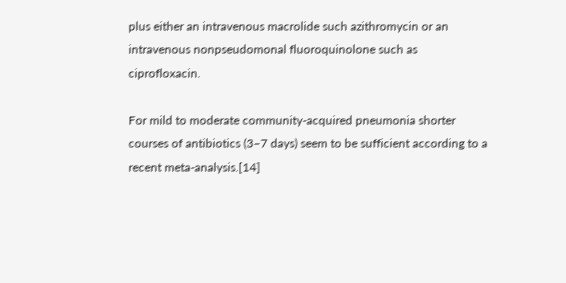plus either an intravenous macrolide such azithromycin or an intravenous nonpseudomonal fluoroquinolone such as ciprofloxacin.

For mild to moderate community-acquired pneumonia shorter courses of antibiotics (3–7 days) seem to be sufficient according to a recent meta-analysis.[14]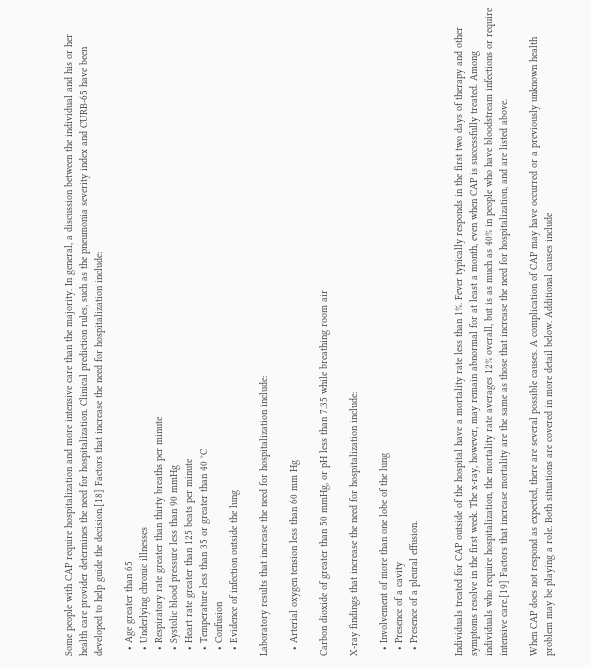Some people with CAP require hospitalization and more intensive care than the majority. In general, a discussion between the individual and his or her health care provider determines the need for hospitalization. Clinical prediction rules, such as the pneumonia severity index and CURB-65 have been developed to help guide the decision.[18] Factors that increase the need for hospitalization include:

  • Age greater than 65
  • Underlying chronic illnesses
  • Respiratory rate greater than thirty breaths per minute
  • Systolic blood pressure less than 90 mmHg
  • Heart rate greater than 125 beats per minute
  • Temperature less than 35 or greater than 40 °C
  • Confusion
  • Evidence of infection outside the lung

Laboratory results that increase the need for hospitalization include:

  • Arterial oxygen tension less than 60 mm Hg

Carbon dioxide of greater than 50 mmHg, or pH less than 7.35 while breathing room air

X-ray findings that increase the need for hospitalization include:

  • Involvement of more than one lobe of the lung
  • Presence of a cavity
  • Presence of a pleural effusion.


Individuals treated for CAP outside of the hospital have a mortality rate less than 1%. Fever typically responds in the first two days of therapy and other symptoms resolve in the first week. The x-ray, however, may remain abnormal for at least a month, even when CAP is successfully treated. Among individuals who require hospitalization, the mortality rate averages 12% overall, but is as much as 40% in people who have bloodstream infections or require intensive care.[19] Factors that increase mortality are the same as those that increase the need for hospitalization, and are listed above.

When CAP does not respond as expected, there are several possible causes. A complication of CAP may have occurred or a previously unknown health problem may be playing a role. Both situations are covered in more detail below. Additional causes include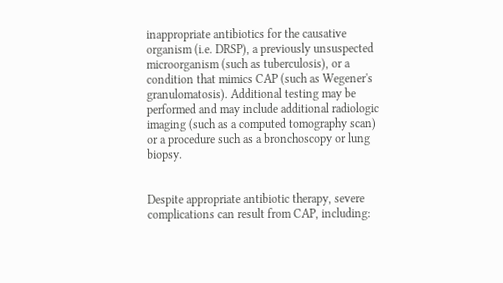inappropriate antibiotics for the causative organism (i.e. DRSP), a previously unsuspected microorganism (such as tuberculosis), or a condition that mimics CAP (such as Wegener's granulomatosis). Additional testing may be performed and may include additional radiologic imaging (such as a computed tomography scan) or a procedure such as a bronchoscopy or lung biopsy.


Despite appropriate antibiotic therapy, severe complications can result from CAP, including: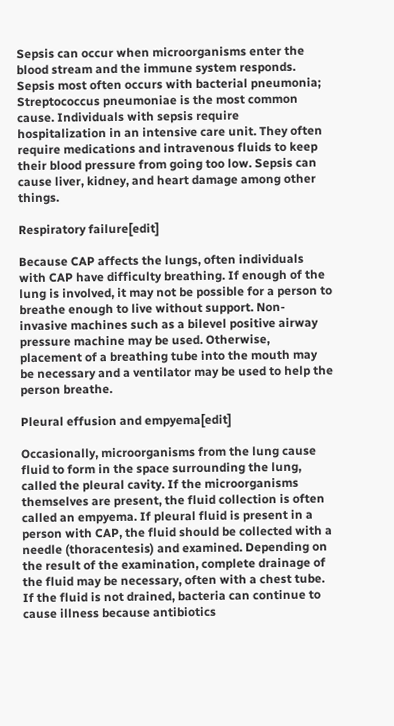Sepsis can occur when microorganisms enter the blood stream and the immune system responds. Sepsis most often occurs with bacterial pneumonia; Streptococcus pneumoniae is the most common cause. Individuals with sepsis require hospitalization in an intensive care unit. They often require medications and intravenous fluids to keep their blood pressure from going too low. Sepsis can cause liver, kidney, and heart damage among other things.

Respiratory failure[edit]

Because CAP affects the lungs, often individuals with CAP have difficulty breathing. If enough of the lung is involved, it may not be possible for a person to breathe enough to live without support. Non-invasive machines such as a bilevel positive airway pressure machine may be used. Otherwise, placement of a breathing tube into the mouth may be necessary and a ventilator may be used to help the person breathe.

Pleural effusion and empyema[edit]

Occasionally, microorganisms from the lung cause fluid to form in the space surrounding the lung, called the pleural cavity. If the microorganisms themselves are present, the fluid collection is often called an empyema. If pleural fluid is present in a person with CAP, the fluid should be collected with a needle (thoracentesis) and examined. Depending on the result of the examination, complete drainage of the fluid may be necessary, often with a chest tube. If the fluid is not drained, bacteria can continue to cause illness because antibiotics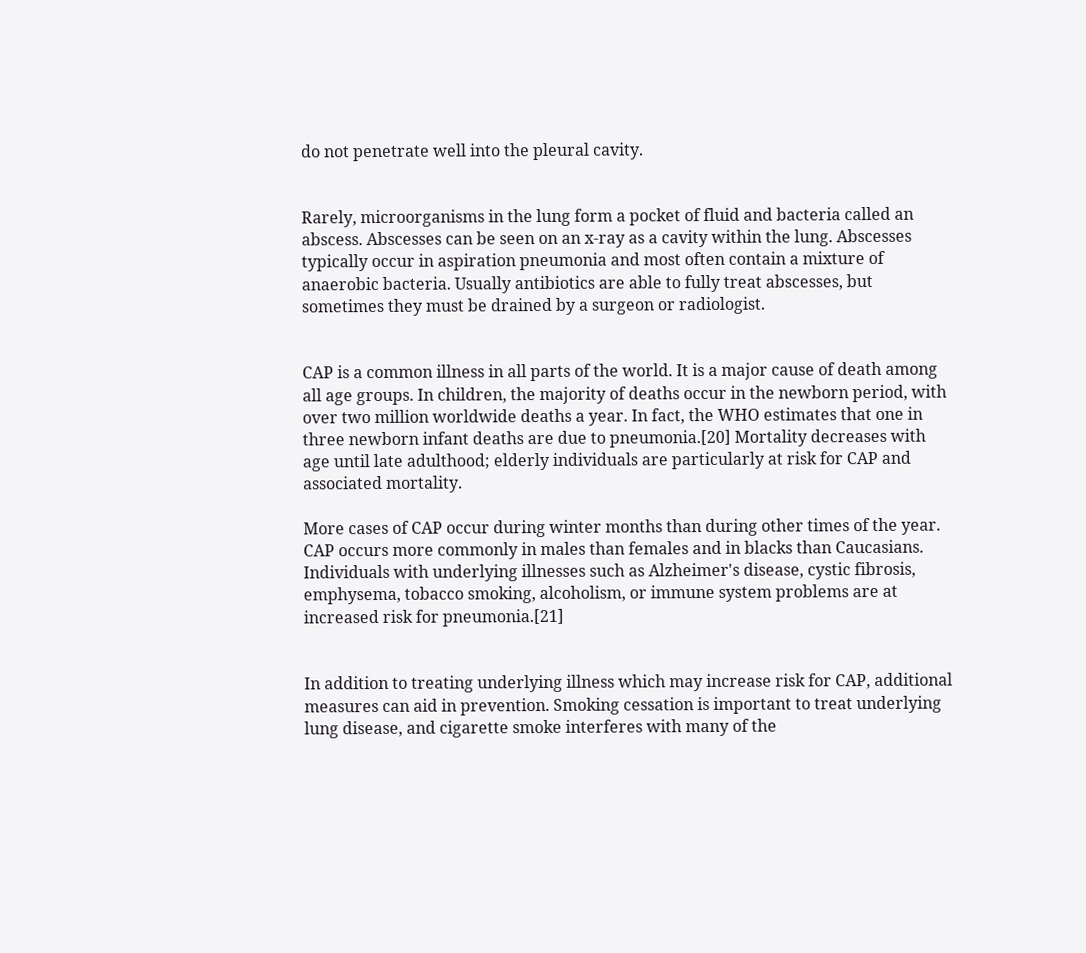do not penetrate well into the pleural cavity.


Rarely, microorganisms in the lung form a pocket of fluid and bacteria called an abscess. Abscesses can be seen on an x-ray as a cavity within the lung. Abscesses typically occur in aspiration pneumonia and most often contain a mixture of anaerobic bacteria. Usually antibiotics are able to fully treat abscesses, but sometimes they must be drained by a surgeon or radiologist.


CAP is a common illness in all parts of the world. It is a major cause of death among all age groups. In children, the majority of deaths occur in the newborn period, with over two million worldwide deaths a year. In fact, the WHO estimates that one in three newborn infant deaths are due to pneumonia.[20] Mortality decreases with age until late adulthood; elderly individuals are particularly at risk for CAP and associated mortality.

More cases of CAP occur during winter months than during other times of the year. CAP occurs more commonly in males than females and in blacks than Caucasians. Individuals with underlying illnesses such as Alzheimer's disease, cystic fibrosis, emphysema, tobacco smoking, alcoholism, or immune system problems are at increased risk for pneumonia.[21]


In addition to treating underlying illness which may increase risk for CAP, additional measures can aid in prevention. Smoking cessation is important to treat underlying lung disease, and cigarette smoke interferes with many of the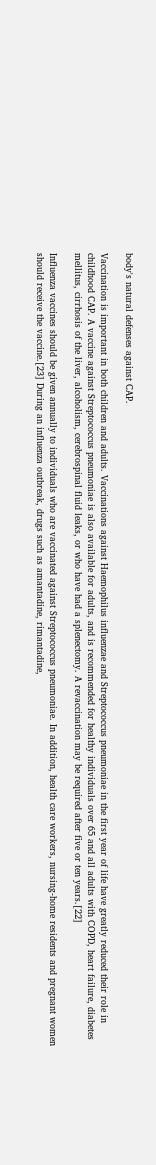body's natural defenses against CAP.

Vaccination is important in both children and adults. Vaccinations against Haemophilus influenzae and Streptococcus pneumoniae in the first year of life have greatly reduced their role in childhood CAP. A vaccine against Streptococcus pneumoniae is also available for adults, and is recommended for healthy individuals over 65 and all adults with COPD, heart failure, diabetes mellitus, cirrhosis of the liver, alcoholism, cerebrospinal fluid leaks, or who have had a splenectomy. A revaccination may be required after five or ten years.[22]

Influenza vaccines should be given annually to individuals who are vaccinated against Streptococcus pneumoniae. In addition, health care workers, nursing-home residents and pregnant women should receive the vaccine.[23] During an influenza outbreak, drugs such as amantadine, rimantadine,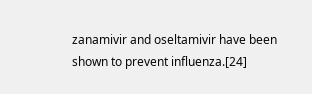zanamivir and oseltamivir have been shown to prevent influenza.[24]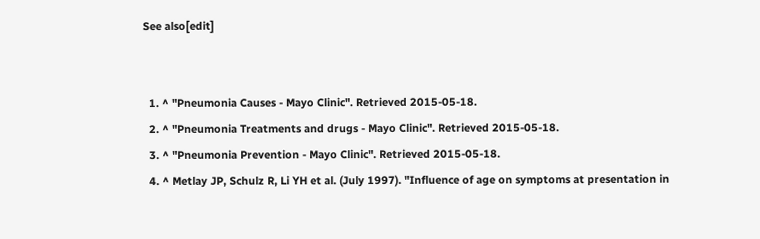See also[edit]


  1. ^ "Pneumonia Causes - Mayo Clinic". Retrieved 2015-05-18.
  2. ^ "Pneumonia Treatments and drugs - Mayo Clinic". Retrieved 2015-05-18.
  3. ^ "Pneumonia Prevention - Mayo Clinic". Retrieved 2015-05-18.
  4. ^ Metlay JP, Schulz R, Li YH et al. (July 1997). "Influence of age on symptoms at presentation in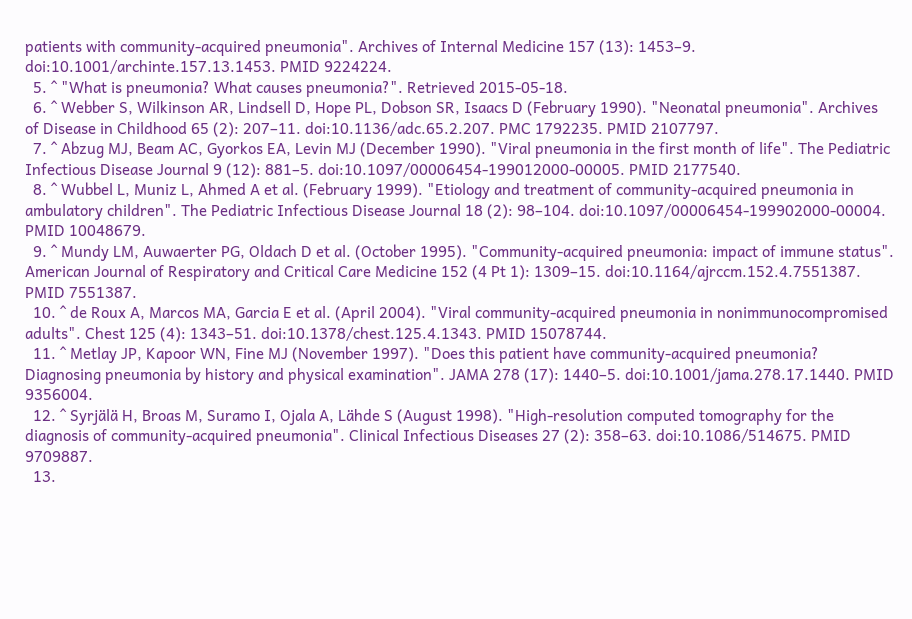patients with community-acquired pneumonia". Archives of Internal Medicine 157 (13): 1453–9. doi:10.1001/archinte.157.13.1453. PMID 9224224.
  5. ^ "What is pneumonia? What causes pneumonia?". Retrieved 2015-05-18.
  6. ^ Webber S, Wilkinson AR, Lindsell D, Hope PL, Dobson SR, Isaacs D (February 1990). "Neonatal pneumonia". Archives of Disease in Childhood 65 (2): 207–11. doi:10.1136/adc.65.2.207. PMC 1792235. PMID 2107797.
  7. ^ Abzug MJ, Beam AC, Gyorkos EA, Levin MJ (December 1990). "Viral pneumonia in the first month of life". The Pediatric Infectious Disease Journal 9 (12): 881–5. doi:10.1097/00006454-199012000-00005. PMID 2177540.
  8. ^ Wubbel L, Muniz L, Ahmed A et al. (February 1999). "Etiology and treatment of community-acquired pneumonia in ambulatory children". The Pediatric Infectious Disease Journal 18 (2): 98–104. doi:10.1097/00006454-199902000-00004. PMID 10048679.
  9. ^ Mundy LM, Auwaerter PG, Oldach D et al. (October 1995). "Community-acquired pneumonia: impact of immune status". American Journal of Respiratory and Critical Care Medicine 152 (4 Pt 1): 1309–15. doi:10.1164/ajrccm.152.4.7551387. PMID 7551387.
  10. ^ de Roux A, Marcos MA, Garcia E et al. (April 2004). "Viral community-acquired pneumonia in nonimmunocompromised adults". Chest 125 (4): 1343–51. doi:10.1378/chest.125.4.1343. PMID 15078744.
  11. ^ Metlay JP, Kapoor WN, Fine MJ (November 1997). "Does this patient have community-acquired pneumonia? Diagnosing pneumonia by history and physical examination". JAMA 278 (17): 1440–5. doi:10.1001/jama.278.17.1440. PMID 9356004.
  12. ^ Syrjälä H, Broas M, Suramo I, Ojala A, Lähde S (August 1998). "High-resolution computed tomography for the diagnosis of community-acquired pneumonia". Clinical Infectious Diseases 27 (2): 358–63. doi:10.1086/514675. PMID 9709887.
  13.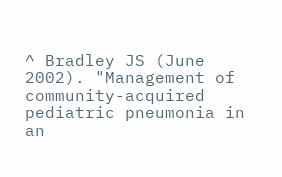^ Bradley JS (June 2002). "Management of community-acquired pediatric pneumonia in an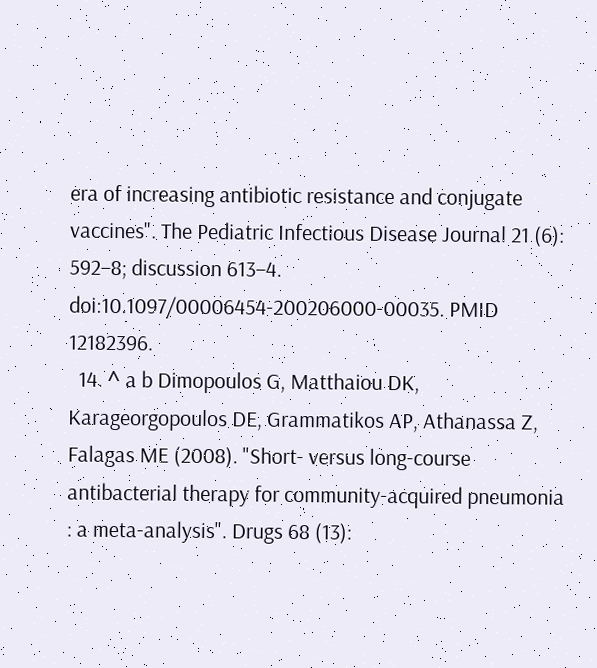era of increasing antibiotic resistance and conjugate vaccines". The Pediatric Infectious Disease Journal 21 (6): 592–8; discussion 613–4. doi:10.1097/00006454-200206000-00035. PMID 12182396.
  14. ^ a b Dimopoulos G, Matthaiou DK, Karageorgopoulos DE, Grammatikos AP, Athanassa Z, Falagas ME (2008). "Short- versus long-course antibacterial therapy for community-acquired pneumonia : a meta-analysis". Drugs 68 (13):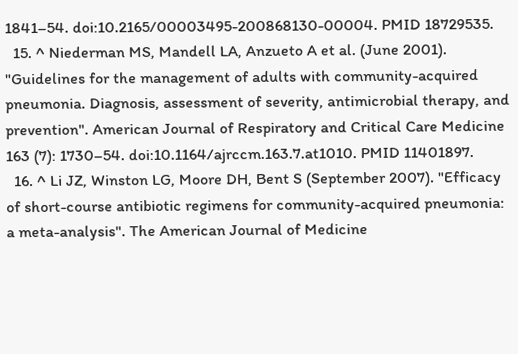1841–54. doi:10.2165/00003495-200868130-00004. PMID 18729535.
  15. ^ Niederman MS, Mandell LA, Anzueto A et al. (June 2001). "Guidelines for the management of adults with community-acquired pneumonia. Diagnosis, assessment of severity, antimicrobial therapy, and prevention". American Journal of Respiratory and Critical Care Medicine 163 (7): 1730–54. doi:10.1164/ajrccm.163.7.at1010. PMID 11401897.
  16. ^ Li JZ, Winston LG, Moore DH, Bent S (September 2007). "Efficacy of short-course antibiotic regimens for community-acquired pneumonia: a meta-analysis". The American Journal of Medicine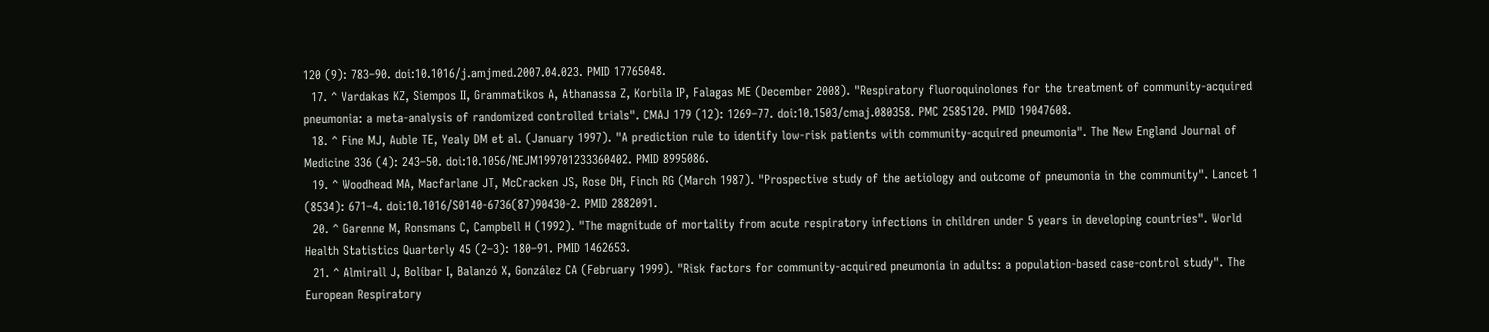120 (9): 783–90. doi:10.1016/j.amjmed.2007.04.023. PMID 17765048.
  17. ^ Vardakas KZ, Siempos II, Grammatikos A, Athanassa Z, Korbila IP, Falagas ME (December 2008). "Respiratory fluoroquinolones for the treatment of community-acquired pneumonia: a meta-analysis of randomized controlled trials". CMAJ 179 (12): 1269–77. doi:10.1503/cmaj.080358. PMC 2585120. PMID 19047608.
  18. ^ Fine MJ, Auble TE, Yealy DM et al. (January 1997). "A prediction rule to identify low-risk patients with community-acquired pneumonia". The New England Journal of Medicine 336 (4): 243–50. doi:10.1056/NEJM199701233360402. PMID 8995086.
  19. ^ Woodhead MA, Macfarlane JT, McCracken JS, Rose DH, Finch RG (March 1987). "Prospective study of the aetiology and outcome of pneumonia in the community". Lancet 1 (8534): 671–4. doi:10.1016/S0140-6736(87)90430-2. PMID 2882091.
  20. ^ Garenne M, Ronsmans C, Campbell H (1992). "The magnitude of mortality from acute respiratory infections in children under 5 years in developing countries". World Health Statistics Quarterly 45 (2–3): 180–91. PMID 1462653.
  21. ^ Almirall J, Bolíbar I, Balanzó X, González CA (February 1999). "Risk factors for community-acquired pneumonia in adults: a population-based case-control study". The European Respiratory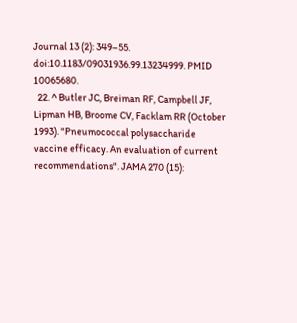Journal 13 (2): 349–55. doi:10.1183/09031936.99.13234999. PMID 10065680.
  22. ^ Butler JC, Breiman RF, Campbell JF, Lipman HB, Broome CV, Facklam RR (October 1993). "Pneumococcal polysaccharide vaccine efficacy. An evaluation of current recommendations". JAMA 270 (15):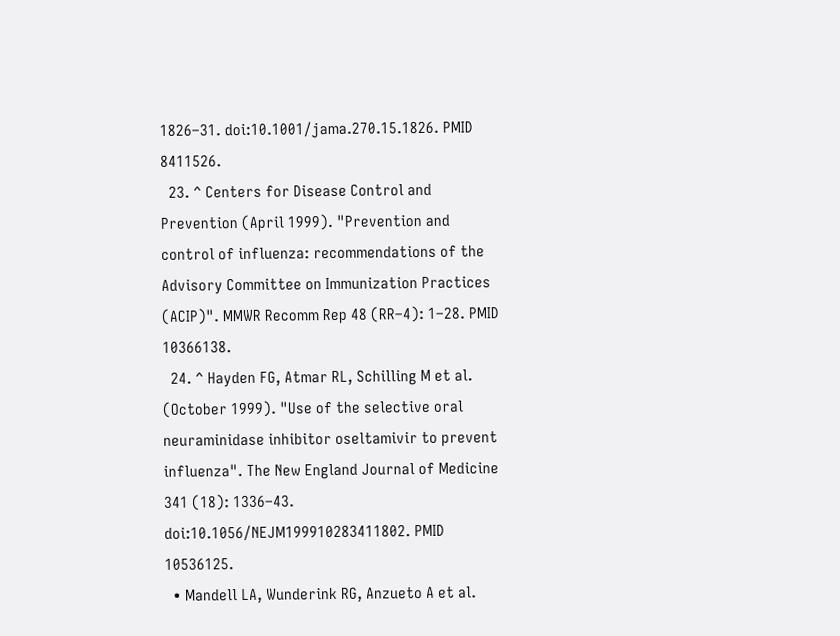1826–31. doi:10.1001/jama.270.15.1826. PMID 8411526.
  23. ^ Centers for Disease Control and Prevention (April 1999). "Prevention and control of influenza: recommendations of the Advisory Committee on Immunization Practices (ACIP)". MMWR Recomm Rep 48 (RR–4): 1–28. PMID 10366138.
  24. ^ Hayden FG, Atmar RL, Schilling M et al. (October 1999). "Use of the selective oral neuraminidase inhibitor oseltamivir to prevent influenza". The New England Journal of Medicine 341 (18): 1336–43. doi:10.1056/NEJM199910283411802. PMID 10536125.
  • Mandell LA, Wunderink RG, Anzueto A et al.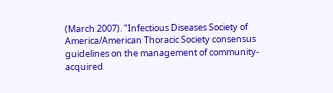(March 2007). "Infectious Diseases Society of America/American Thoracic Society consensus guidelines on the management of community-acquired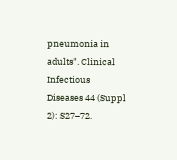pneumonia in adults". Clinical Infectious Diseases 44 (Suppl 2): S27–72.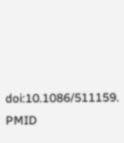doi:10.1086/511159. PMID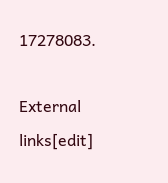17278083.

External links[edit]